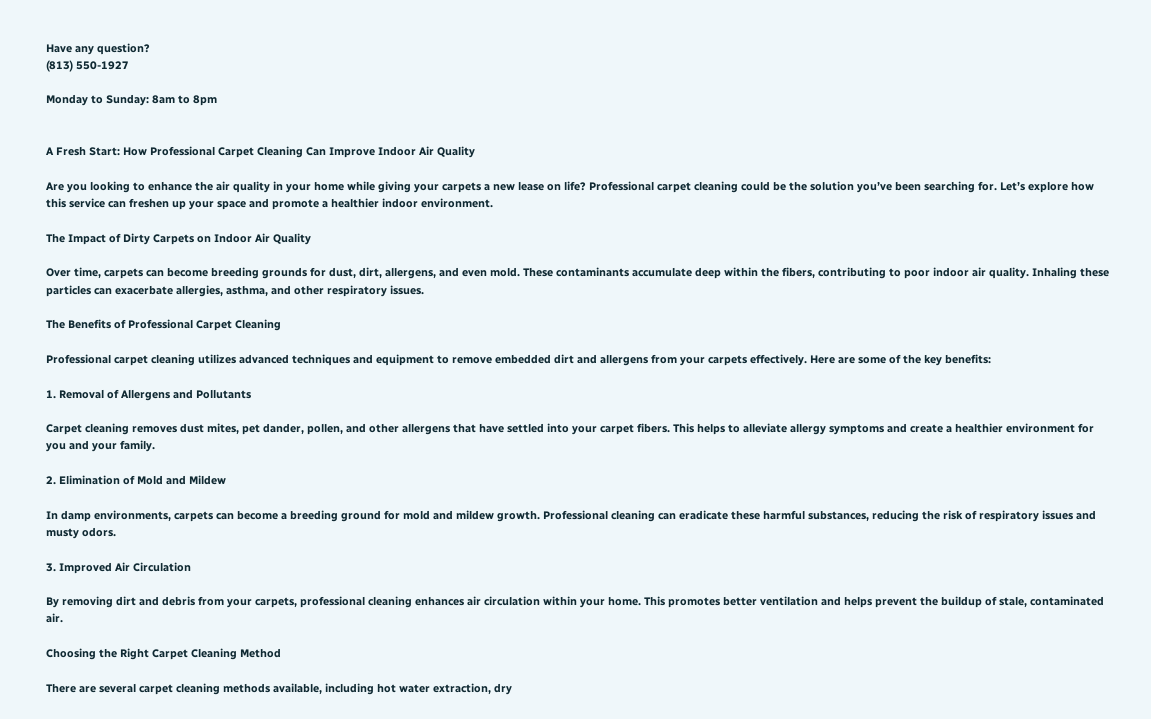Have any question?
(813) 550-1927

Monday to Sunday: 8am to 8pm


A Fresh Start: How Professional Carpet Cleaning Can Improve Indoor Air Quality

Are you looking to enhance the air quality in your home while giving your carpets a new lease on life? Professional carpet cleaning could be the solution you’ve been searching for. Let’s explore how this service can freshen up your space and promote a healthier indoor environment.

The Impact of Dirty Carpets on Indoor Air Quality

Over time, carpets can become breeding grounds for dust, dirt, allergens, and even mold. These contaminants accumulate deep within the fibers, contributing to poor indoor air quality. Inhaling these particles can exacerbate allergies, asthma, and other respiratory issues.

The Benefits of Professional Carpet Cleaning

Professional carpet cleaning utilizes advanced techniques and equipment to remove embedded dirt and allergens from your carpets effectively. Here are some of the key benefits:

1. Removal of Allergens and Pollutants

Carpet cleaning removes dust mites, pet dander, pollen, and other allergens that have settled into your carpet fibers. This helps to alleviate allergy symptoms and create a healthier environment for you and your family.

2. Elimination of Mold and Mildew

In damp environments, carpets can become a breeding ground for mold and mildew growth. Professional cleaning can eradicate these harmful substances, reducing the risk of respiratory issues and musty odors.

3. Improved Air Circulation

By removing dirt and debris from your carpets, professional cleaning enhances air circulation within your home. This promotes better ventilation and helps prevent the buildup of stale, contaminated air.

Choosing the Right Carpet Cleaning Method

There are several carpet cleaning methods available, including hot water extraction, dry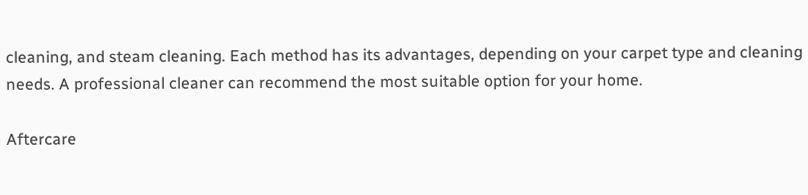cleaning, and steam cleaning. Each method has its advantages, depending on your carpet type and cleaning needs. A professional cleaner can recommend the most suitable option for your home.

Aftercare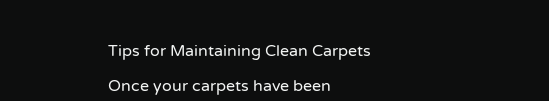Tips for Maintaining Clean Carpets

Once your carpets have been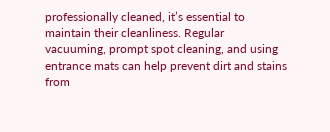professionally cleaned, it’s essential to maintain their cleanliness. Regular vacuuming, prompt spot cleaning, and using entrance mats can help prevent dirt and stains from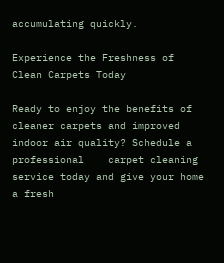accumulating quickly.

Experience the Freshness of Clean Carpets Today

Ready to enjoy the benefits of cleaner carpets and improved indoor air quality? Schedule a professional    carpet cleaning service today and give your home a fresh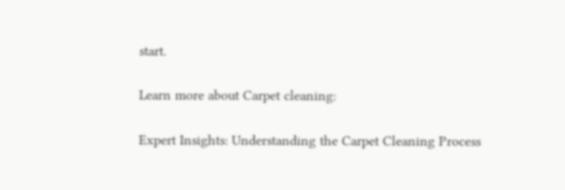start.

Learn more about Carpet cleaning:

Expert Insights: Understanding the Carpet Cleaning Process